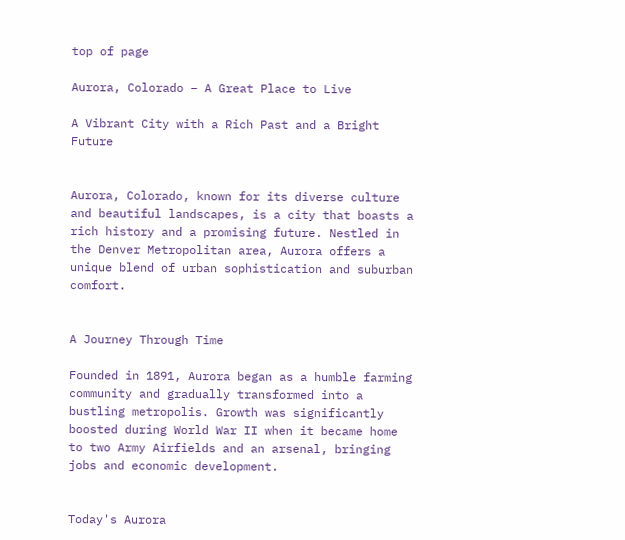top of page

Aurora, Colorado – A Great Place to Live

A Vibrant City with a Rich Past and a Bright Future


Aurora, Colorado, known for its diverse culture and beautiful landscapes, is a city that boasts a rich history and a promising future. Nestled in the Denver Metropolitan area, Aurora offers a unique blend of urban sophistication and suburban comfort.


A Journey Through Time

Founded in 1891, Aurora began as a humble farming community and gradually transformed into a bustling metropolis. Growth was significantly boosted during World War II when it became home to two Army Airfields and an arsenal, bringing jobs and economic development.


Today's Aurora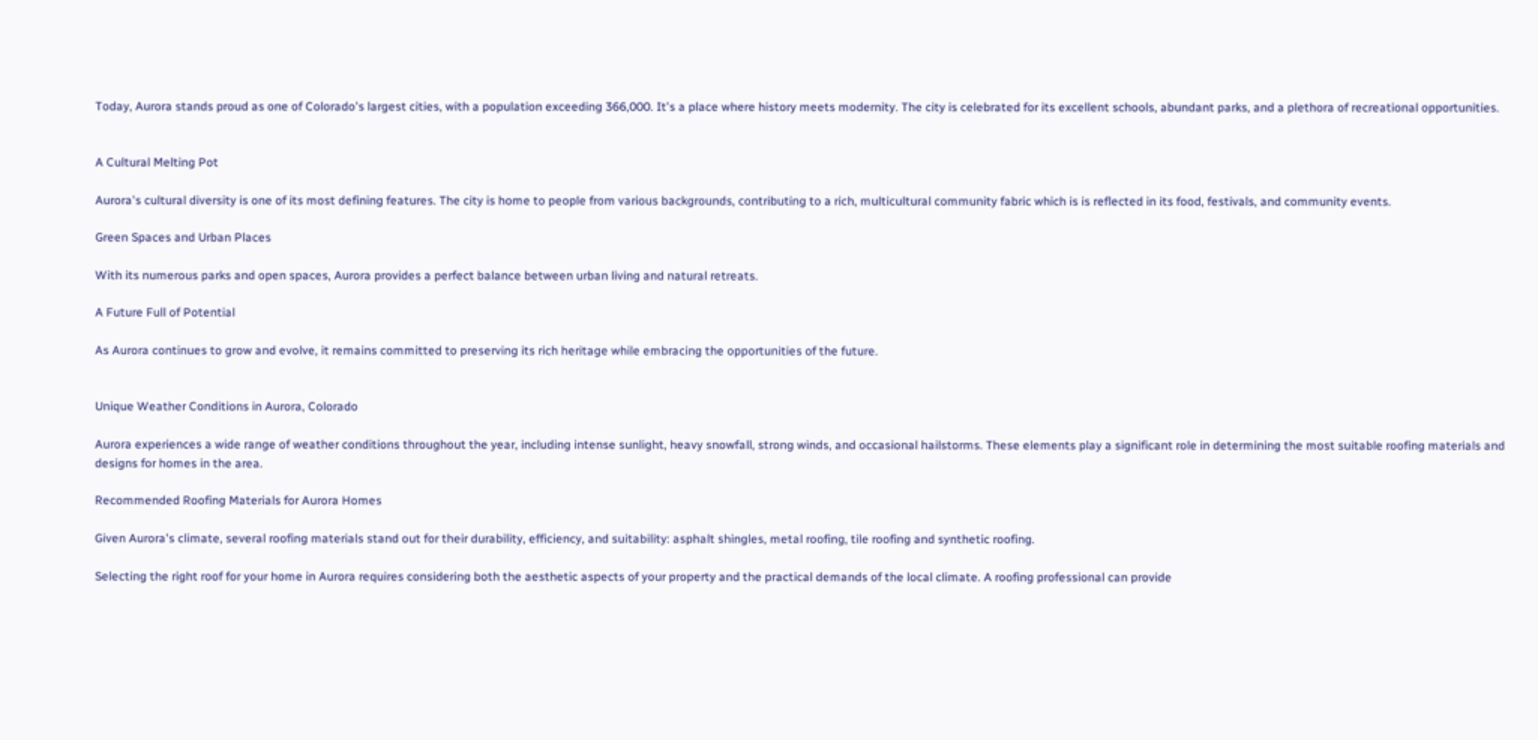Today, Aurora stands proud as one of Colorado's largest cities, with a population exceeding 366,000. It's a place where history meets modernity. The city is celebrated for its excellent schools, abundant parks, and a plethora of recreational opportunities.


A Cultural Melting Pot

Aurora's cultural diversity is one of its most defining features. The city is home to people from various backgrounds, contributing to a rich, multicultural community fabric which is is reflected in its food, festivals, and community events.

Green Spaces and Urban Places

With its numerous parks and open spaces, Aurora provides a perfect balance between urban living and natural retreats.

A Future Full of Potential

As Aurora continues to grow and evolve, it remains committed to preserving its rich heritage while embracing the opportunities of the future.


Unique Weather Conditions in Aurora, Colorado

Aurora experiences a wide range of weather conditions throughout the year, including intense sunlight, heavy snowfall, strong winds, and occasional hailstorms. These elements play a significant role in determining the most suitable roofing materials and designs for homes in the area.

Recommended Roofing Materials for Aurora Homes

Given Aurora's climate, several roofing materials stand out for their durability, efficiency, and suitability: asphalt shingles, metal roofing, tile roofing and synthetic roofing.

Selecting the right roof for your home in Aurora requires considering both the aesthetic aspects of your property and the practical demands of the local climate. A roofing professional can provide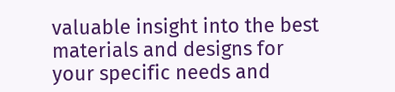valuable insight into the best materials and designs for your specific needs and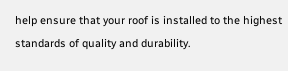help ensure that your roof is installed to the highest standards of quality and durability.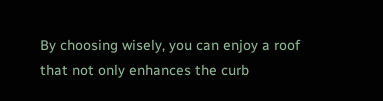By choosing wisely, you can enjoy a roof that not only enhances the curb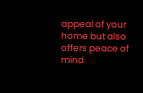appeal of your home but also offers peace of mind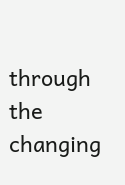through the changing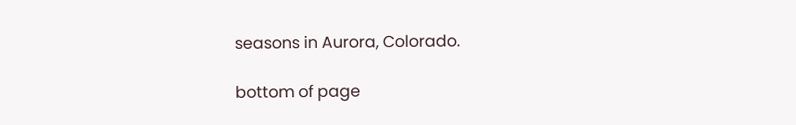seasons in Aurora, Colorado.

bottom of page